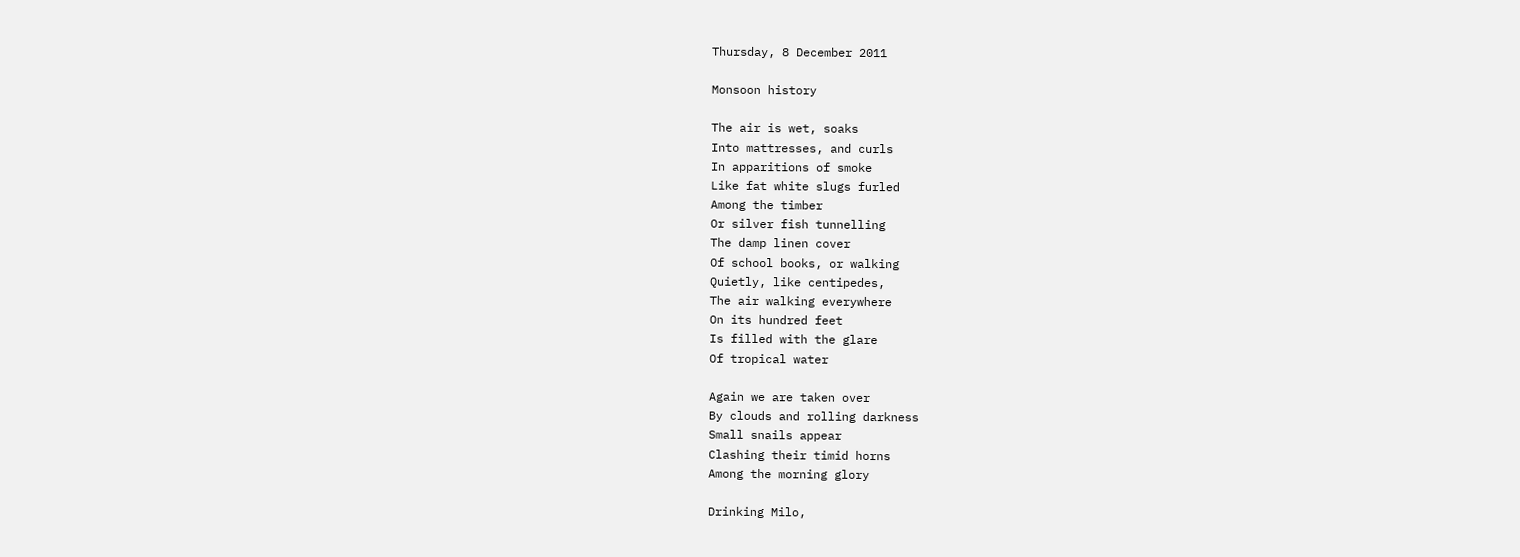Thursday, 8 December 2011

Monsoon history

The air is wet, soaks
Into mattresses, and curls
In apparitions of smoke
Like fat white slugs furled
Among the timber
Or silver fish tunnelling
The damp linen cover
Of school books, or walking
Quietly, like centipedes,
The air walking everywhere
On its hundred feet
Is filled with the glare
Of tropical water

Again we are taken over
By clouds and rolling darkness
Small snails appear
Clashing their timid horns
Among the morning glory

Drinking Milo,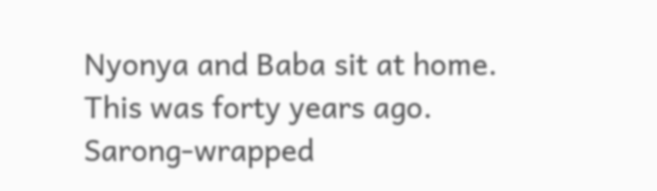Nyonya and Baba sit at home.
This was forty years ago.
Sarong-wrapped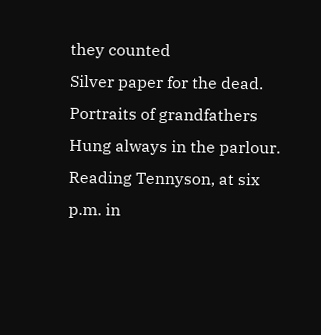they counted
Silver paper for the dead.
Portraits of grandfathers
Hung always in the parlour.
Reading Tennyson, at six
p.m. in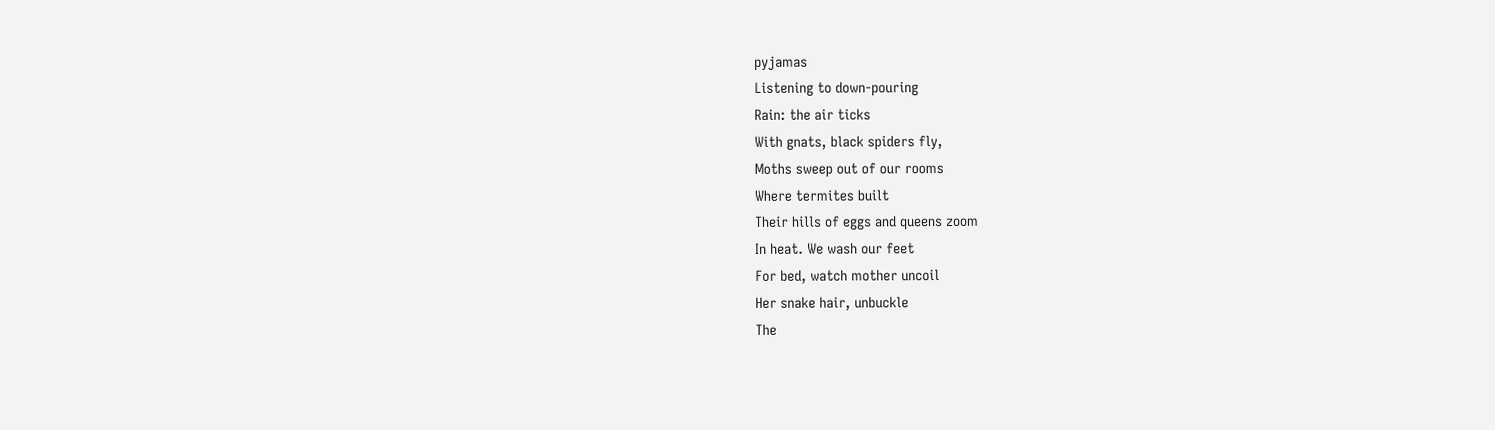pyjamas
Listening to down-pouring
Rain: the air ticks
With gnats, black spiders fly,
Moths sweep out of our rooms
Where termites built
Their hills of eggs and queens zoom
In heat. We wash our feet
For bed, watch mother uncoil
Her snake hair, unbuckle
The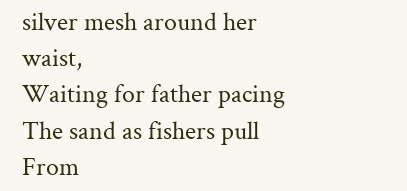silver mesh around her waist,
Waiting for father pacing
The sand as fishers pull
From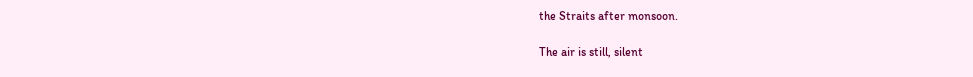the Straits after monsoon.

The air is still, silent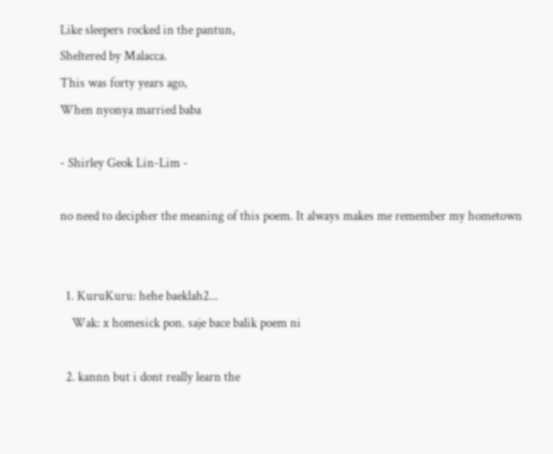Like sleepers rocked in the pantun,
Sheltered by Malacca.
This was forty years ago,
When nyonya married baba

- Shirley Geok Lin-Lim -

no need to decipher the meaning of this poem. It always makes me remember my hometown


  1. KuruKuru: hehe baeklah2...
    Wak: x homesick pon. saje bace balik poem ni

  2. kannn but i dont really learn the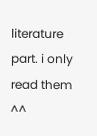literature part. i only read them ^^